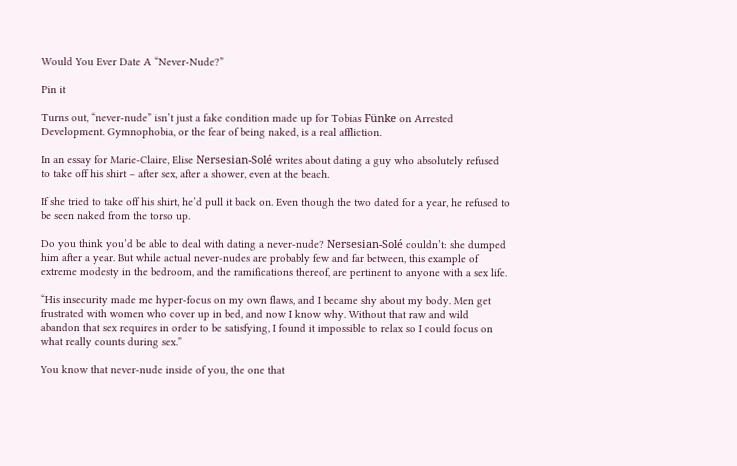Would You Ever Date A “Never-Nude?”

Pin it

Turns out, “never-nude” isn’t just a fake condition made up for Tobias Fünke on Arrested Development. Gymnophobia, or the fear of being naked, is a real affliction.

In an essay for Marie-Claire, Elise Nersesian-Solé writes about dating a guy who absolutely refused to take off his shirt – after sex, after a shower, even at the beach.

If she tried to take off his shirt, he’d pull it back on. Even though the two dated for a year, he refused to be seen naked from the torso up.

Do you think you’d be able to deal with dating a never-nude? Nersesian-Solé couldn’t: she dumped him after a year. But while actual never-nudes are probably few and far between, this example of extreme modesty in the bedroom, and the ramifications thereof, are pertinent to anyone with a sex life.

“His insecurity made me hyper-focus on my own flaws, and I became shy about my body. Men get frustrated with women who cover up in bed, and now I know why. Without that raw and wild abandon that sex requires in order to be satisfying, I found it impossible to relax so I could focus on what really counts during sex.”

You know that never-nude inside of you, the one that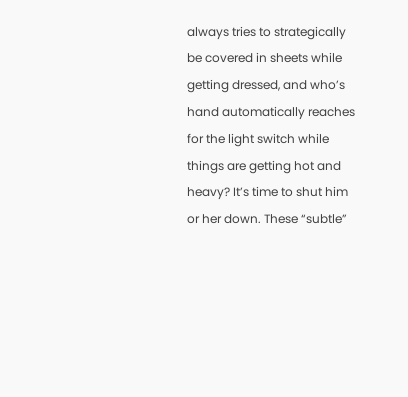always tries to strategically be covered in sheets while getting dressed, and who’s hand automatically reaches for the light switch while things are getting hot and heavy? It’s time to shut him or her down. These “subtle”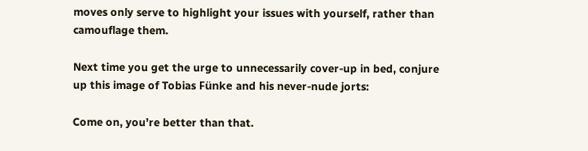moves only serve to highlight your issues with yourself, rather than camouflage them.

Next time you get the urge to unnecessarily cover-up in bed, conjure up this image of Tobias Fünke and his never-nude jorts:

Come on, you’re better than that.